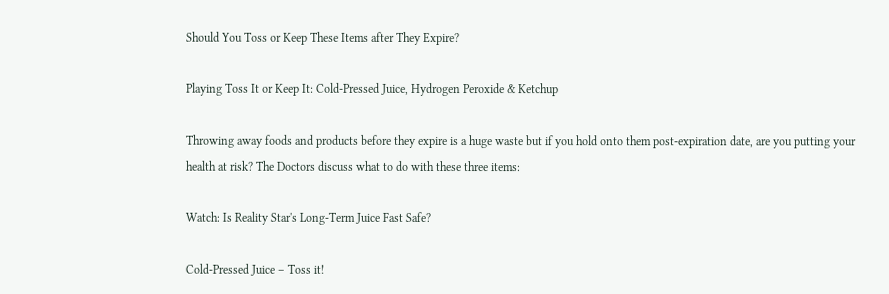Should You Toss or Keep These Items after They Expire?

Playing Toss It or Keep It: Cold-Pressed Juice, Hydrogen Peroxide & Ketchup

Throwing away foods and products before they expire is a huge waste but if you hold onto them post-expiration date, are you putting your health at risk? The Doctors discuss what to do with these three items:

Watch: Is Reality Star's Long-Term Juice Fast Safe?

Cold-Pressed Juice – Toss it!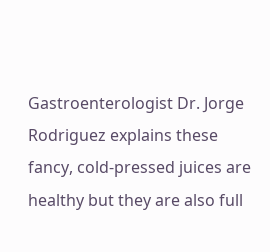Gastroenterologist Dr. Jorge Rodriguez explains these fancy, cold-pressed juices are healthy but they are also full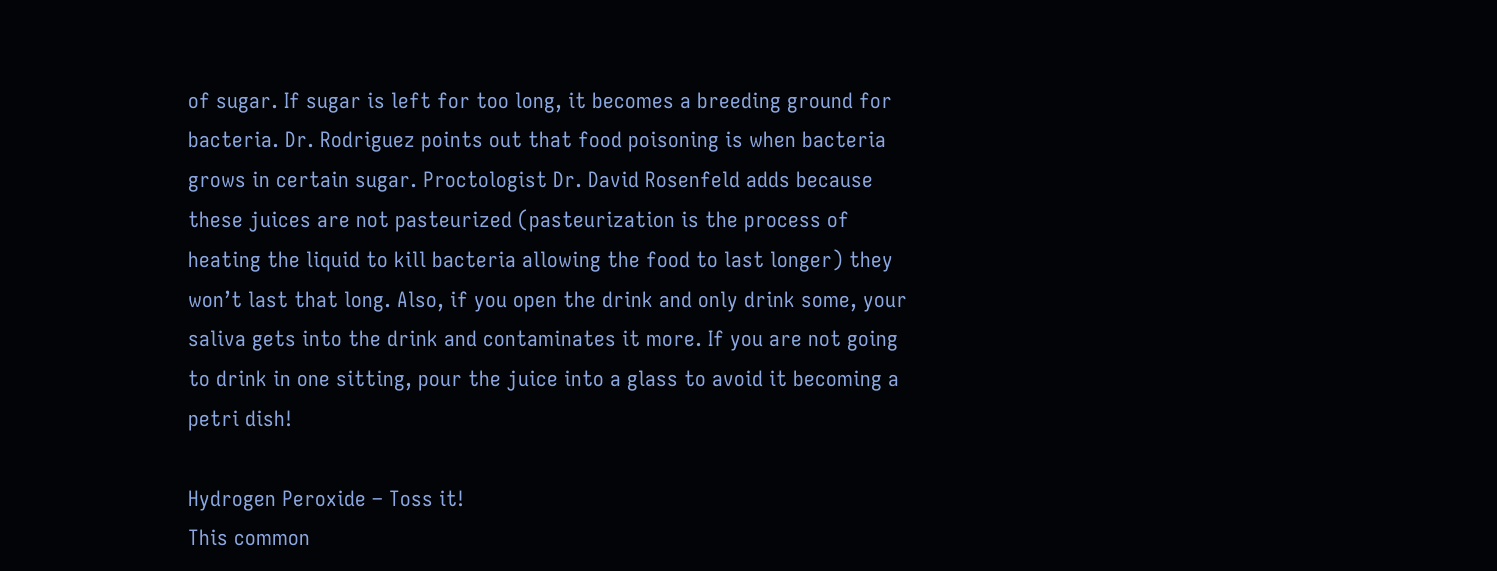of sugar. If sugar is left for too long, it becomes a breeding ground for bacteria. Dr. Rodriguez points out that food poisoning is when bacteria grows in certain sugar. Proctologist Dr. David Rosenfeld adds because these juices are not pasteurized (pasteurization is the process of heating the liquid to kill bacteria allowing the food to last longer) they won’t last that long. Also, if you open the drink and only drink some, your saliva gets into the drink and contaminates it more. If you are not going to drink in one sitting, pour the juice into a glass to avoid it becoming a petri dish!

Hydrogen Peroxide – Toss it!
This common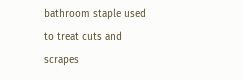bathroom staple used to treat cuts and scrapes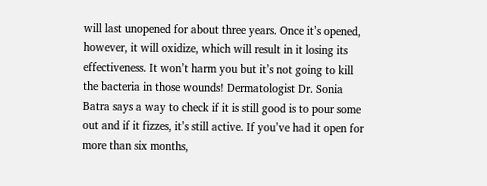will last unopened for about three years. Once it’s opened, however, it will oxidize, which will result in it losing its effectiveness. It won’t harm you but it’s not going to kill the bacteria in those wounds! Dermatologist Dr. Sonia Batra says a way to check if it is still good is to pour some out and if it fizzes, it’s still active. If you’ve had it open for more than six months,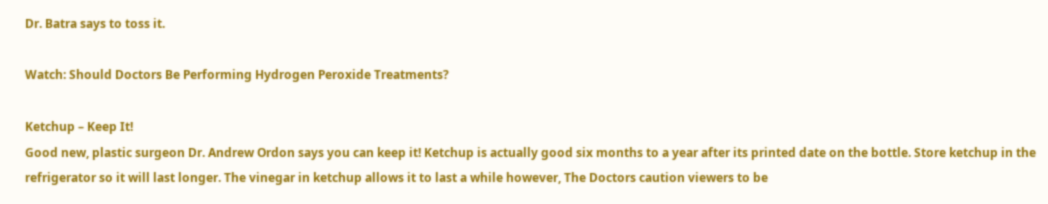Dr. Batra says to toss it.

Watch: Should Doctors Be Performing Hydrogen Peroxide Treatments?

Ketchup – Keep It!
Good new, plastic surgeon Dr. Andrew Ordon says you can keep it! Ketchup is actually good six months to a year after its printed date on the bottle. Store ketchup in the refrigerator so it will last longer. The vinegar in ketchup allows it to last a while however, The Doctors caution viewers to be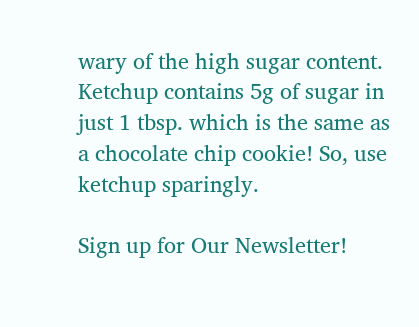wary of the high sugar content. Ketchup contains 5g of sugar in just 1 tbsp. which is the same as a chocolate chip cookie! So, use ketchup sparingly.

Sign up for Our Newsletter!